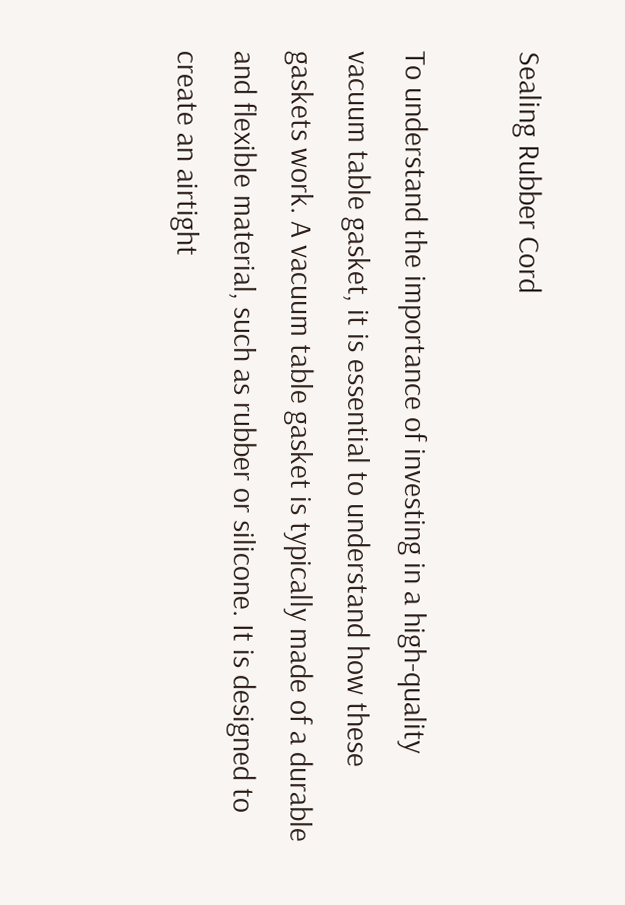Sealing Rubber Cord

To understand the importance of investing in a high-quality vacuum table gasket, it is essential to understand how these gaskets work. A vacuum table gasket is typically made of a durable and flexible material, such as rubber or silicone. It is designed to create an airtight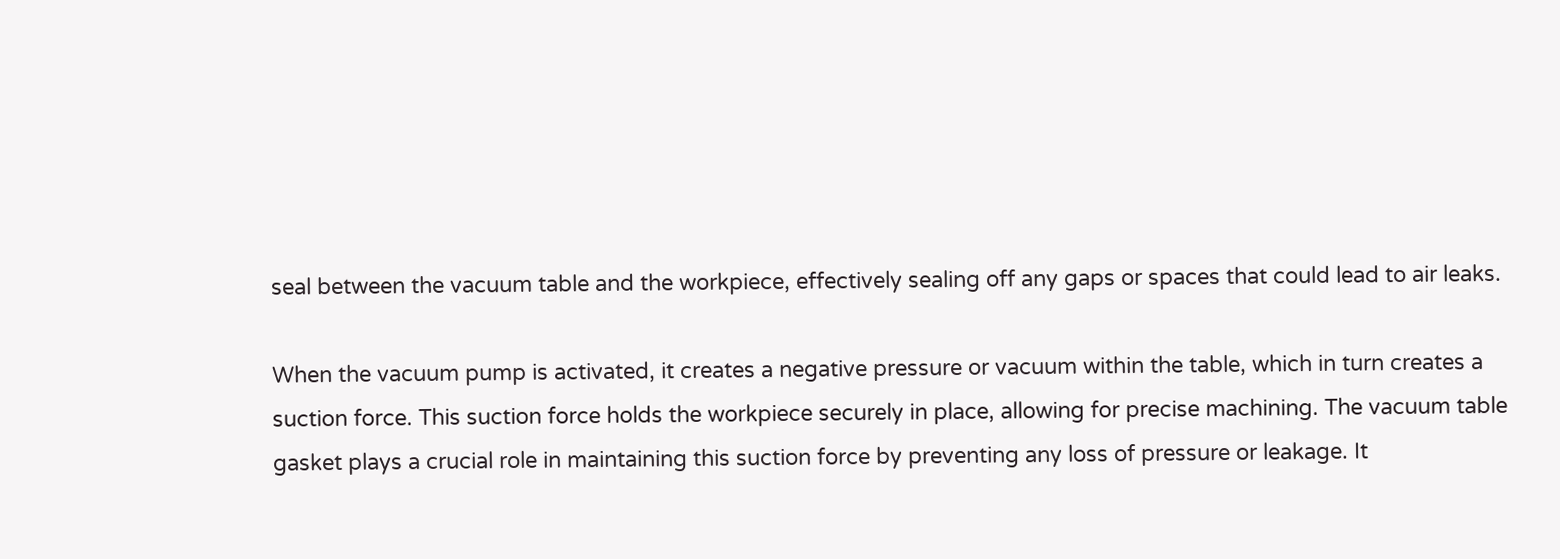seal between the vacuum table and the workpiece, effectively sealing off any gaps or spaces that could lead to air leaks.

When the vacuum pump is activated, it creates a negative pressure or vacuum within the table, which in turn creates a suction force. This suction force holds the workpiece securely in place, allowing for precise machining. The vacuum table gasket plays a crucial role in maintaining this suction force by preventing any loss of pressure or leakage. It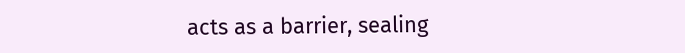acts as a barrier, sealing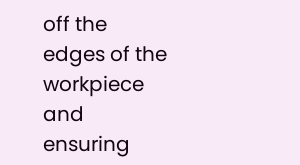off the edges of the workpiece and ensuring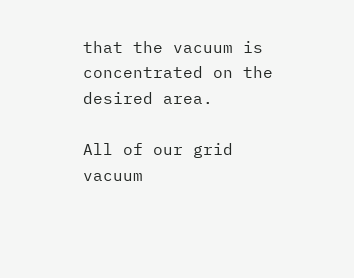that the vacuum is concentrated on the desired area.

All of our grid vacuum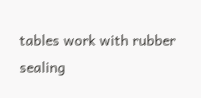tables work with rubber sealing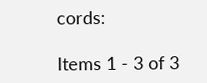cords:

Items 1 - 3 of 3